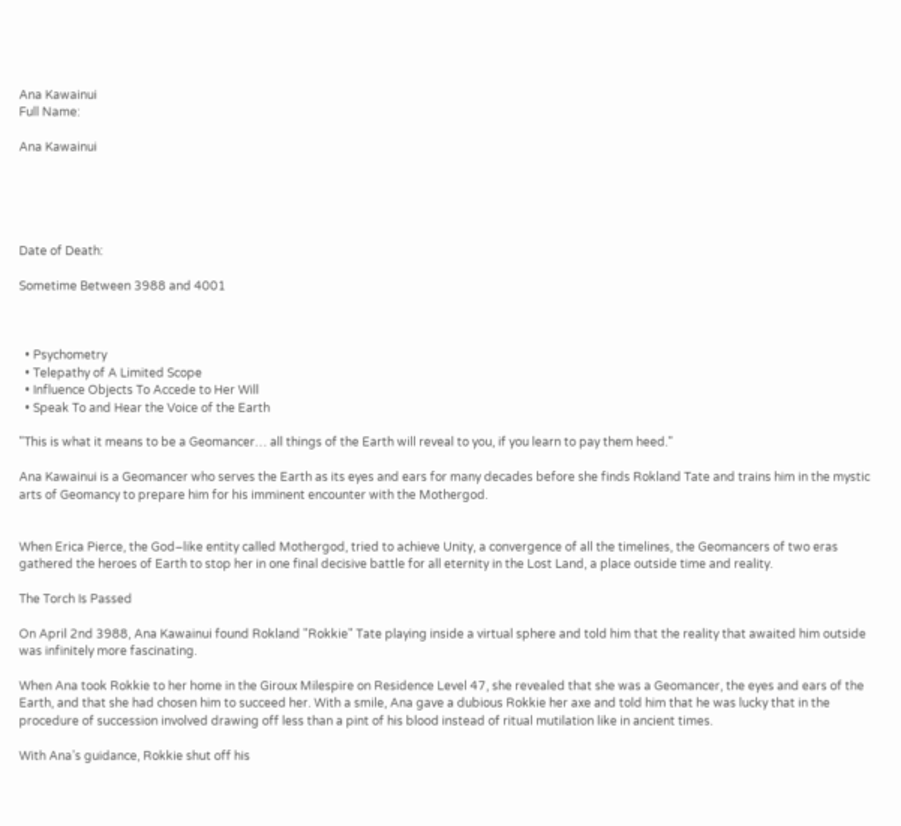Ana Kawainui
Full Name:

Ana Kawainui





Date of Death:

Sometime Between 3988 and 4001



  • Psychometry
  • Telepathy of A Limited Scope
  • Influence Objects To Accede to Her Will
  • Speak To and Hear the Voice of the Earth

"This is what it means to be a Geomancer… all things of the Earth will reveal to you, if you learn to pay them heed."

Ana Kawainui is a Geomancer who serves the Earth as its eyes and ears for many decades before she finds Rokland Tate and trains him in the mystic arts of Geomancy to prepare him for his imminent encounter with the Mothergod.


When Erica Pierce, the God–like entity called Mothergod, tried to achieve Unity, a convergence of all the timelines, the Geomancers of two eras gathered the heroes of Earth to stop her in one final decisive battle for all eternity in the Lost Land, a place outside time and reality.

The Torch Is Passed

On April 2nd 3988, Ana Kawainui found Rokland "Rokkie" Tate playing inside a virtual sphere and told him that the reality that awaited him outside was infinitely more fascinating.

When Ana took Rokkie to her home in the Giroux Milespire on Residence Level 47, she revealed that she was a Geomancer, the eyes and ears of the Earth, and that she had chosen him to succeed her. With a smile, Ana gave a dubious Rokkie her axe and told him that he was lucky that in the procedure of succession involved drawing off less than a pint of his blood instead of ritual mutilation like in ancient times.

With Ana’s guidance, Rokkie shut off his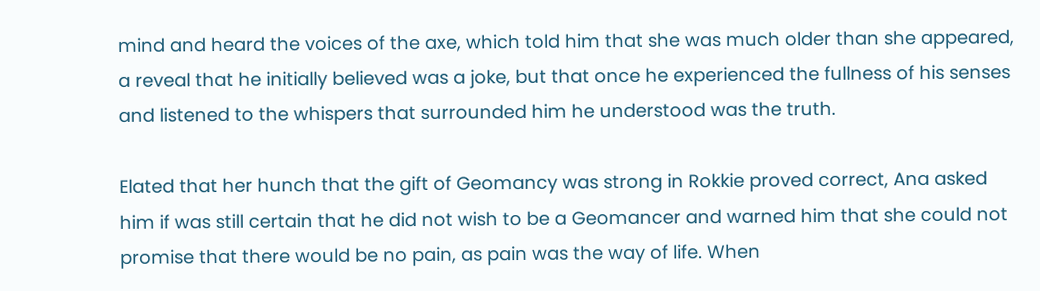mind and heard the voices of the axe, which told him that she was much older than she appeared, a reveal that he initially believed was a joke, but that once he experienced the fullness of his senses and listened to the whispers that surrounded him he understood was the truth.

Elated that her hunch that the gift of Geomancy was strong in Rokkie proved correct, Ana asked him if was still certain that he did not wish to be a Geomancer and warned him that she could not promise that there would be no pain, as pain was the way of life. When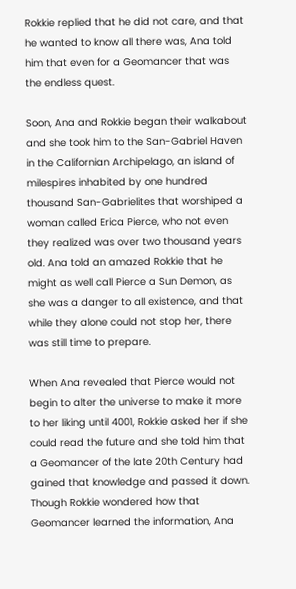Rokkie replied that he did not care, and that he wanted to know all there was, Ana told him that even for a Geomancer that was the endless quest.

Soon, Ana and Rokkie began their walkabout and she took him to the San-Gabriel Haven in the Californian Archipelago, an island of milespires inhabited by one hundred thousand San-Gabrielites that worshiped a woman called Erica Pierce, who not even they realized was over two thousand years old. Ana told an amazed Rokkie that he might as well call Pierce a Sun Demon, as she was a danger to all existence, and that while they alone could not stop her, there was still time to prepare.

When Ana revealed that Pierce would not begin to alter the universe to make it more to her liking until 4001, Rokkie asked her if she could read the future and she told him that a Geomancer of the late 20th Century had gained that knowledge and passed it down. Though Rokkie wondered how that Geomancer learned the information, Ana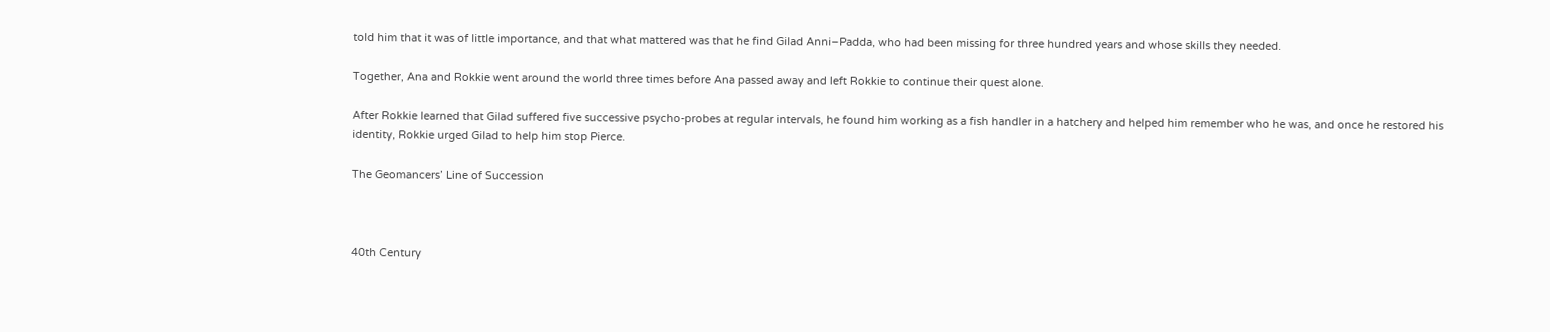told him that it was of little importance, and that what mattered was that he find Gilad Anni–Padda, who had been missing for three hundred years and whose skills they needed.

Together, Ana and Rokkie went around the world three times before Ana passed away and left Rokkie to continue their quest alone.

After Rokkie learned that Gilad suffered five successive psycho-probes at regular intervals, he found him working as a fish handler in a hatchery and helped him remember who he was, and once he restored his identity, Rokkie urged Gilad to help him stop Pierce.

The Geomancers’ Line of Succession



40th Century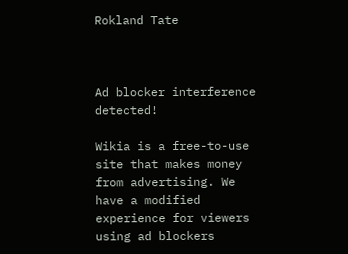Rokland Tate



Ad blocker interference detected!

Wikia is a free-to-use site that makes money from advertising. We have a modified experience for viewers using ad blockers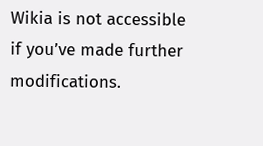Wikia is not accessible if you’ve made further modifications.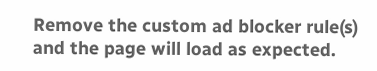Remove the custom ad blocker rule(s) and the page will load as expected.